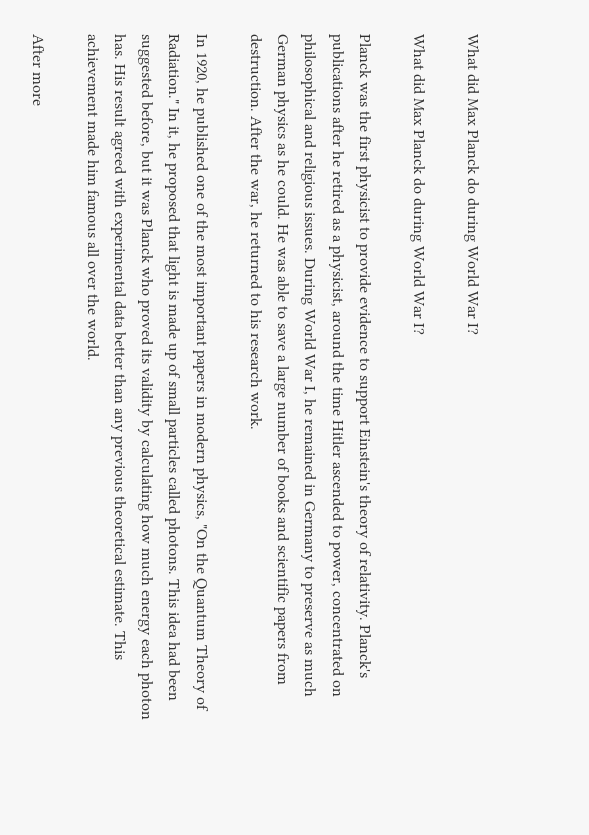What did Max Planck do during World War I?

What did Max Planck do during World War I?

Planck was the first physicist to provide evidence to support Einstein's theory of relativity. Planck's publications after he retired as a physicist, around the time Hitler ascended to power, concentrated on philosophical and religious issues. During World War I, he remained in Germany to preserve as much German physics as he could. He was able to save a large number of books and scientific papers from destruction. After the war, he returned to his research work.

In 1920, he published one of the most important papers in modern physics, "On the Quantum Theory of Radiation." In it, he proposed that light is made up of small particles called photons. This idea had been suggested before, but it was Planck who proved its validity by calculating how much energy each photon has. His result agreed with experimental data better than any previous theoretical estimate. This achievement made him famous all over the world.

After more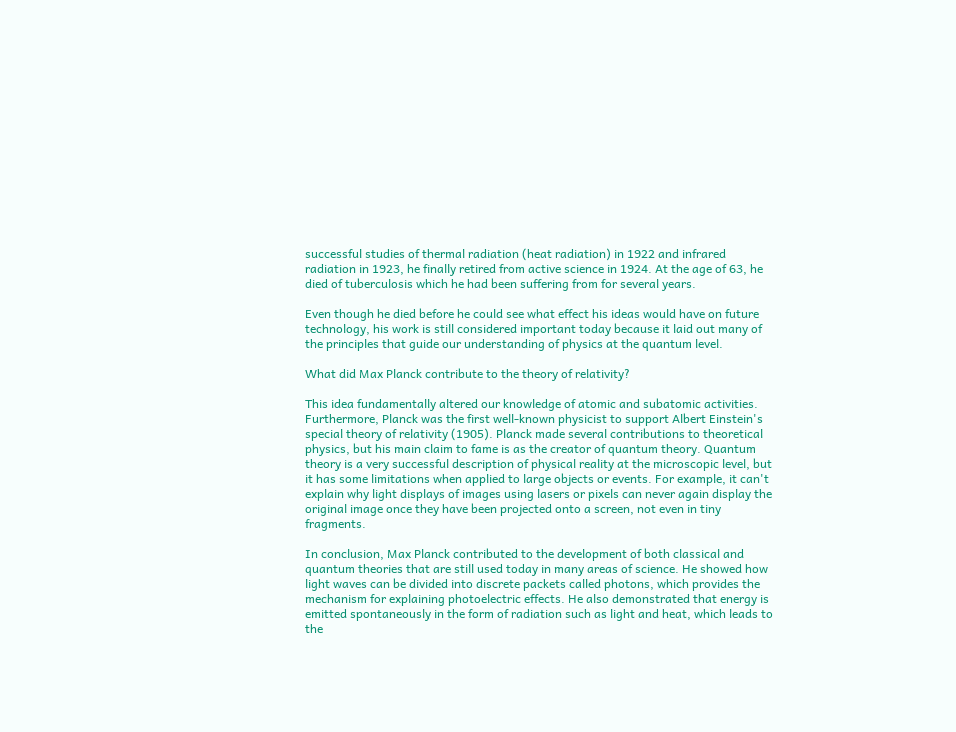successful studies of thermal radiation (heat radiation) in 1922 and infrared radiation in 1923, he finally retired from active science in 1924. At the age of 63, he died of tuberculosis which he had been suffering from for several years.

Even though he died before he could see what effect his ideas would have on future technology, his work is still considered important today because it laid out many of the principles that guide our understanding of physics at the quantum level.

What did Max Planck contribute to the theory of relativity?

This idea fundamentally altered our knowledge of atomic and subatomic activities. Furthermore, Planck was the first well-known physicist to support Albert Einstein's special theory of relativity (1905). Planck made several contributions to theoretical physics, but his main claim to fame is as the creator of quantum theory. Quantum theory is a very successful description of physical reality at the microscopic level, but it has some limitations when applied to large objects or events. For example, it can't explain why light displays of images using lasers or pixels can never again display the original image once they have been projected onto a screen, not even in tiny fragments.

In conclusion, Max Planck contributed to the development of both classical and quantum theories that are still used today in many areas of science. He showed how light waves can be divided into discrete packets called photons, which provides the mechanism for explaining photoelectric effects. He also demonstrated that energy is emitted spontaneously in the form of radiation such as light and heat, which leads to the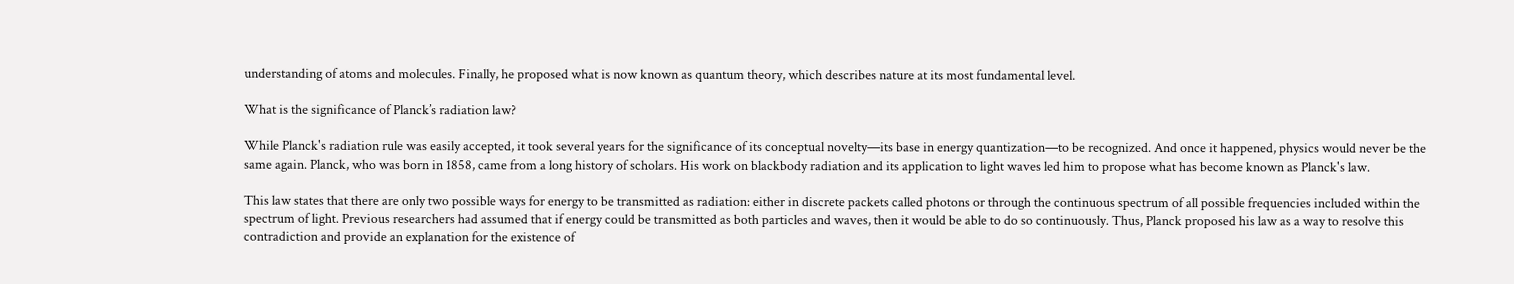understanding of atoms and molecules. Finally, he proposed what is now known as quantum theory, which describes nature at its most fundamental level.

What is the significance of Planck’s radiation law?

While Planck's radiation rule was easily accepted, it took several years for the significance of its conceptual novelty—its base in energy quantization—to be recognized. And once it happened, physics would never be the same again. Planck, who was born in 1858, came from a long history of scholars. His work on blackbody radiation and its application to light waves led him to propose what has become known as Planck's law.

This law states that there are only two possible ways for energy to be transmitted as radiation: either in discrete packets called photons or through the continuous spectrum of all possible frequencies included within the spectrum of light. Previous researchers had assumed that if energy could be transmitted as both particles and waves, then it would be able to do so continuously. Thus, Planck proposed his law as a way to resolve this contradiction and provide an explanation for the existence of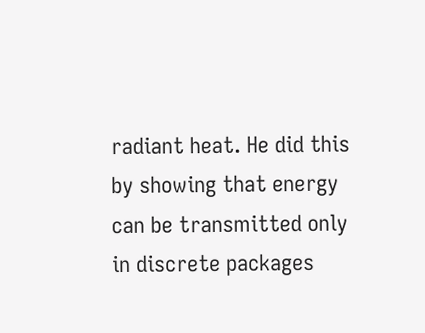radiant heat. He did this by showing that energy can be transmitted only in discrete packages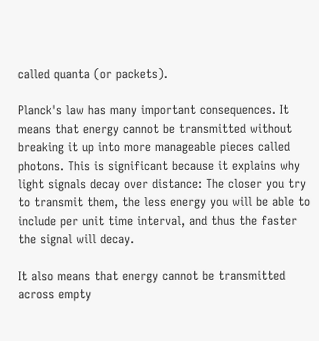called quanta (or packets).

Planck's law has many important consequences. It means that energy cannot be transmitted without breaking it up into more manageable pieces called photons. This is significant because it explains why light signals decay over distance: The closer you try to transmit them, the less energy you will be able to include per unit time interval, and thus the faster the signal will decay.

It also means that energy cannot be transmitted across empty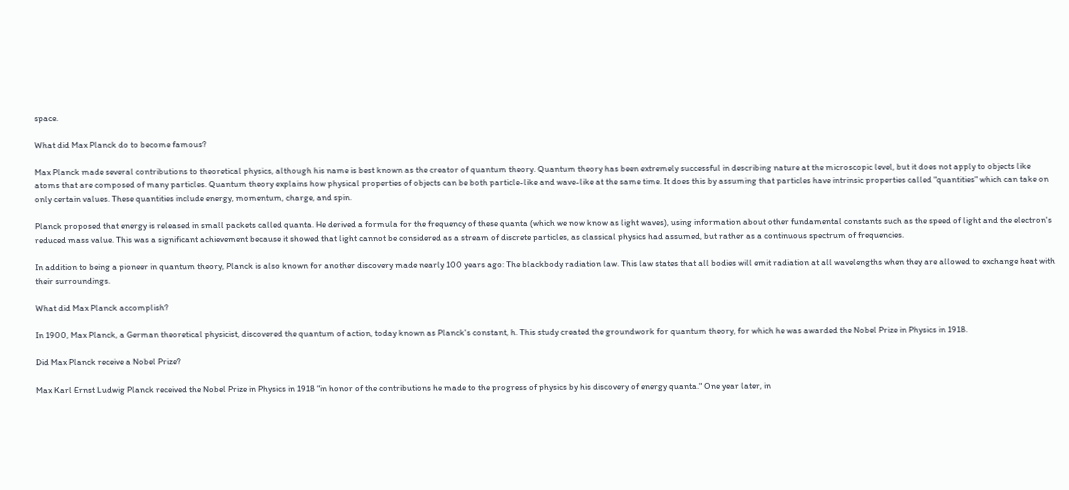space.

What did Max Planck do to become famous?

Max Planck made several contributions to theoretical physics, although his name is best known as the creator of quantum theory. Quantum theory has been extremely successful in describing nature at the microscopic level, but it does not apply to objects like atoms that are composed of many particles. Quantum theory explains how physical properties of objects can be both particle-like and wave-like at the same time. It does this by assuming that particles have intrinsic properties called "quantities" which can take on only certain values. These quantities include energy, momentum, charge, and spin.

Planck proposed that energy is released in small packets called quanta. He derived a formula for the frequency of these quanta (which we now know as light waves), using information about other fundamental constants such as the speed of light and the electron's reduced mass value. This was a significant achievement because it showed that light cannot be considered as a stream of discrete particles, as classical physics had assumed, but rather as a continuous spectrum of frequencies.

In addition to being a pioneer in quantum theory, Planck is also known for another discovery made nearly 100 years ago: The blackbody radiation law. This law states that all bodies will emit radiation at all wavelengths when they are allowed to exchange heat with their surroundings.

What did Max Planck accomplish?

In 1900, Max Planck, a German theoretical physicist, discovered the quantum of action, today known as Planck's constant, h. This study created the groundwork for quantum theory, for which he was awarded the Nobel Prize in Physics in 1918.

Did Max Planck receive a Nobel Prize?

Max Karl Ernst Ludwig Planck received the Nobel Prize in Physics in 1918 "in honor of the contributions he made to the progress of physics by his discovery of energy quanta." One year later, in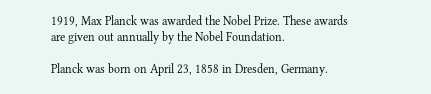1919, Max Planck was awarded the Nobel Prize. These awards are given out annually by the Nobel Foundation.

Planck was born on April 23, 1858 in Dresden, Germany.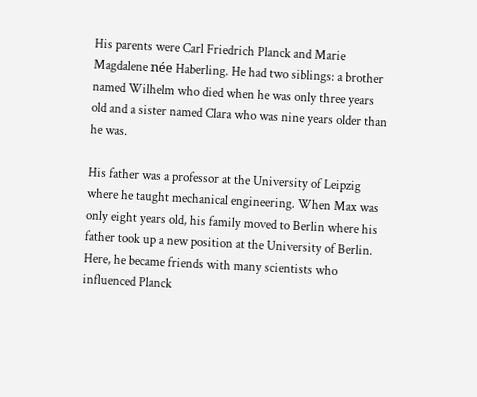His parents were Carl Friedrich Planck and Marie Magdalene née Haberling. He had two siblings: a brother named Wilhelm who died when he was only three years old and a sister named Clara who was nine years older than he was.

His father was a professor at the University of Leipzig where he taught mechanical engineering. When Max was only eight years old, his family moved to Berlin where his father took up a new position at the University of Berlin. Here, he became friends with many scientists who influenced Planck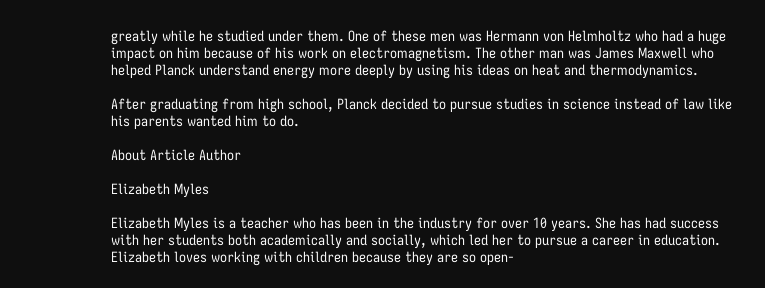greatly while he studied under them. One of these men was Hermann von Helmholtz who had a huge impact on him because of his work on electromagnetism. The other man was James Maxwell who helped Planck understand energy more deeply by using his ideas on heat and thermodynamics.

After graduating from high school, Planck decided to pursue studies in science instead of law like his parents wanted him to do.

About Article Author

Elizabeth Myles

Elizabeth Myles is a teacher who has been in the industry for over 10 years. She has had success with her students both academically and socially, which led her to pursue a career in education. Elizabeth loves working with children because they are so open-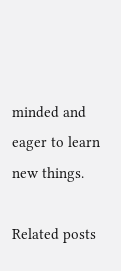minded and eager to learn new things.

Related posts